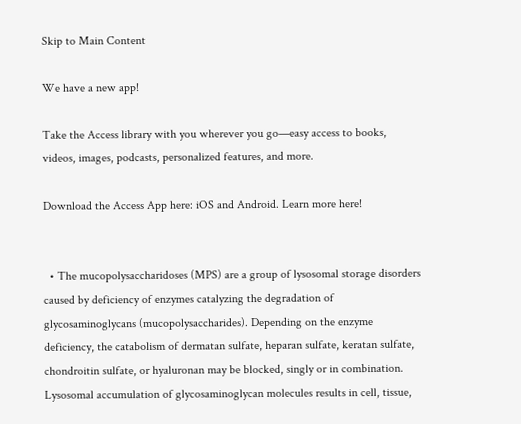Skip to Main Content

We have a new app!

Take the Access library with you wherever you go—easy access to books, videos, images, podcasts, personalized features, and more.

Download the Access App here: iOS and Android. Learn more here!


  • The mucopolysaccharidoses (MPS) are a group of lysosomal storage disorders caused by deficiency of enzymes catalyzing the degradation of glycosaminoglycans (mucopolysaccharides). Depending on the enzyme deficiency, the catabolism of dermatan sulfate, heparan sulfate, keratan sulfate, chondroitin sulfate, or hyaluronan may be blocked, singly or in combination. Lysosomal accumulation of glycosaminoglycan molecules results in cell, tissue,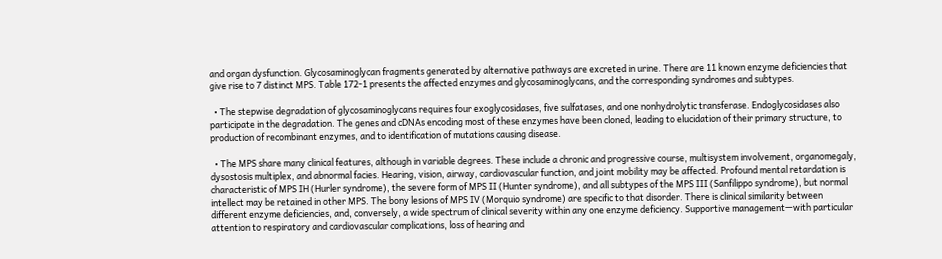and organ dysfunction. Glycosaminoglycan fragments generated by alternative pathways are excreted in urine. There are 11 known enzyme deficiencies that give rise to 7 distinct MPS. Table 172-1 presents the affected enzymes and glycosaminoglycans, and the corresponding syndromes and subtypes.

  • The stepwise degradation of glycosaminoglycans requires four exoglycosidases, five sulfatases, and one nonhydrolytic transferase. Endoglycosidases also participate in the degradation. The genes and cDNAs encoding most of these enzymes have been cloned, leading to elucidation of their primary structure, to production of recombinant enzymes, and to identification of mutations causing disease.

  • The MPS share many clinical features, although in variable degrees. These include a chronic and progressive course, multisystem involvement, organomegaly, dysostosis multiplex, and abnormal facies. Hearing, vision, airway, cardiovascular function, and joint mobility may be affected. Profound mental retardation is characteristic of MPS IH (Hurler syndrome), the severe form of MPS II (Hunter syndrome), and all subtypes of the MPS III (Sanfilippo syndrome), but normal intellect may be retained in other MPS. The bony lesions of MPS IV (Morquio syndrome) are specific to that disorder. There is clinical similarity between different enzyme deficiencies, and, conversely, a wide spectrum of clinical severity within any one enzyme deficiency. Supportive management—with particular attention to respiratory and cardiovascular complications, loss of hearing and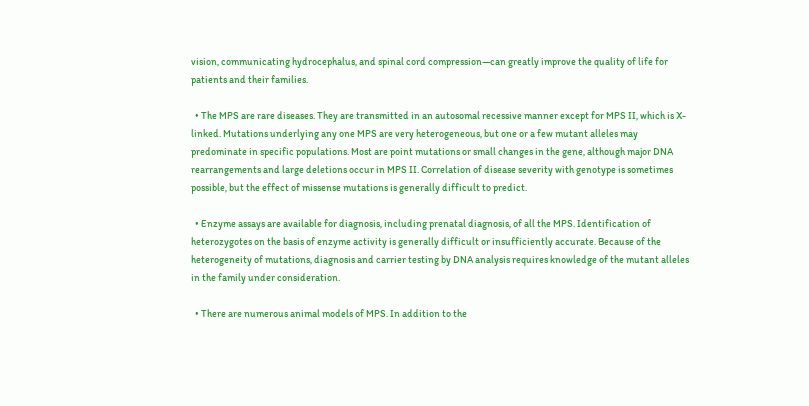vision, communicating hydrocephalus, and spinal cord compression—can greatly improve the quality of life for patients and their families.

  • The MPS are rare diseases. They are transmitted in an autosomal recessive manner except for MPS II, which is X-linked. Mutations underlying any one MPS are very heterogeneous, but one or a few mutant alleles may predominate in specific populations. Most are point mutations or small changes in the gene, although major DNA rearrangements and large deletions occur in MPS II. Correlation of disease severity with genotype is sometimes possible, but the effect of missense mutations is generally difficult to predict.

  • Enzyme assays are available for diagnosis, including prenatal diagnosis, of all the MPS. Identification of heterozygotes on the basis of enzyme activity is generally difficult or insufficiently accurate. Because of the heterogeneity of mutations, diagnosis and carrier testing by DNA analysis requires knowledge of the mutant alleles in the family under consideration.

  • There are numerous animal models of MPS. In addition to the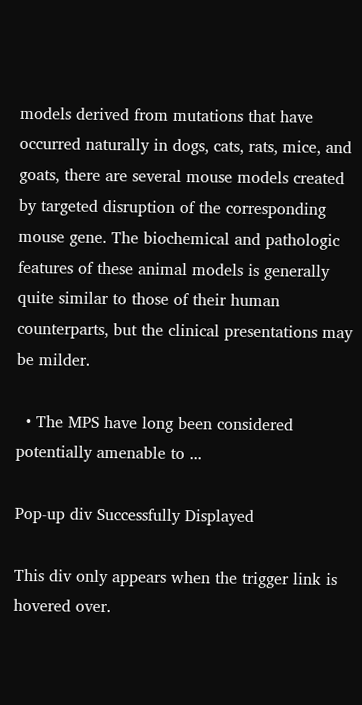models derived from mutations that have occurred naturally in dogs, cats, rats, mice, and goats, there are several mouse models created by targeted disruption of the corresponding mouse gene. The biochemical and pathologic features of these animal models is generally quite similar to those of their human counterparts, but the clinical presentations may be milder.

  • The MPS have long been considered potentially amenable to ...

Pop-up div Successfully Displayed

This div only appears when the trigger link is hovered over.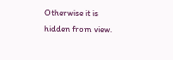Otherwise it is hidden from view.